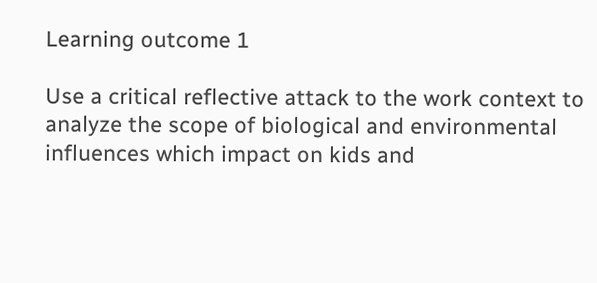Learning outcome 1

Use a critical reflective attack to the work context to analyze the scope of biological and environmental influences which impact on kids and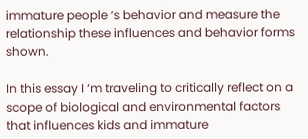immature people ‘s behavior and measure the relationship these influences and behavior forms shown.

In this essay I ‘m traveling to critically reflect on a scope of biological and environmental factors that influences kids and immature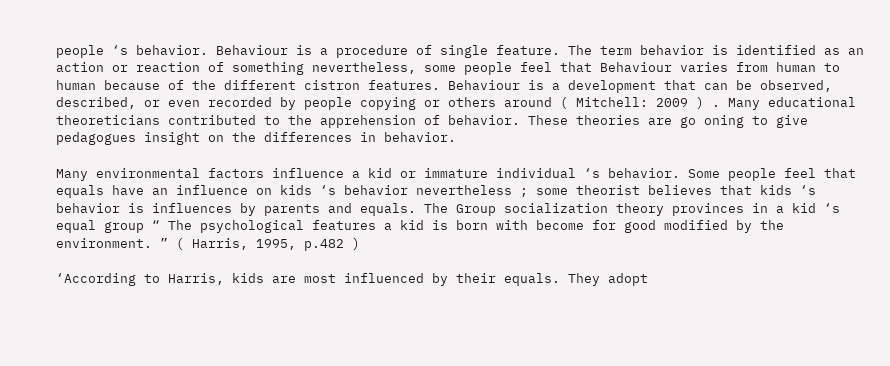people ‘s behavior. Behaviour is a procedure of single feature. The term behavior is identified as an action or reaction of something nevertheless, some people feel that Behaviour varies from human to human because of the different cistron features. Behaviour is a development that can be observed, described, or even recorded by people copying or others around ( Mitchell: 2009 ) . Many educational theoreticians contributed to the apprehension of behavior. These theories are go oning to give pedagogues insight on the differences in behavior.

Many environmental factors influence a kid or immature individual ‘s behavior. Some people feel that equals have an influence on kids ‘s behavior nevertheless ; some theorist believes that kids ‘s behavior is influences by parents and equals. The Group socialization theory provinces in a kid ‘s equal group “ The psychological features a kid is born with become for good modified by the environment. ” ( Harris, 1995, p.482 )

‘According to Harris, kids are most influenced by their equals. They adopt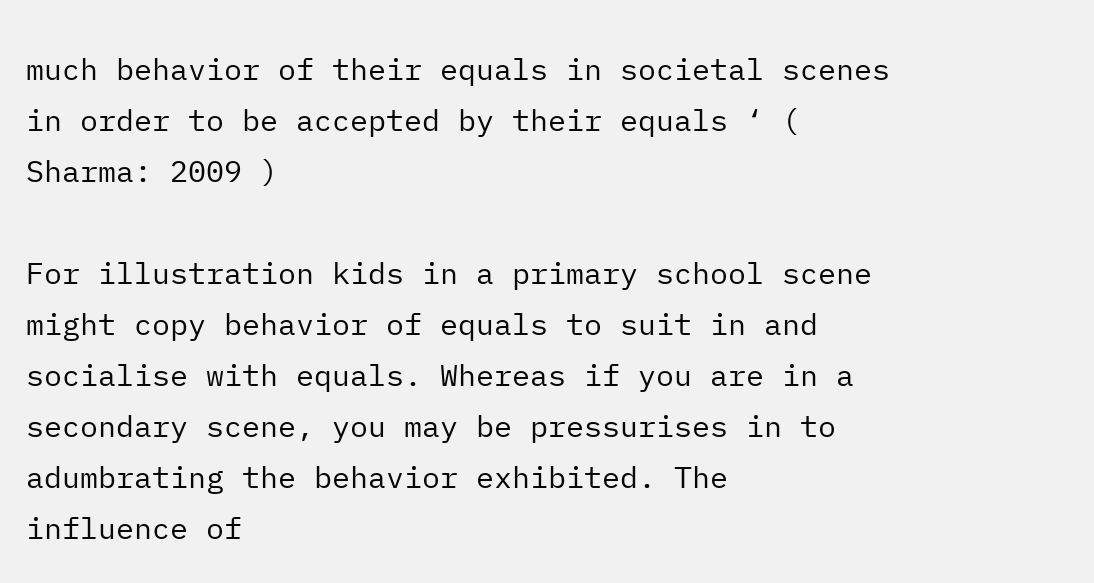much behavior of their equals in societal scenes in order to be accepted by their equals ‘ ( Sharma: 2009 )

For illustration kids in a primary school scene might copy behavior of equals to suit in and socialise with equals. Whereas if you are in a secondary scene, you may be pressurises in to adumbrating the behavior exhibited. The influence of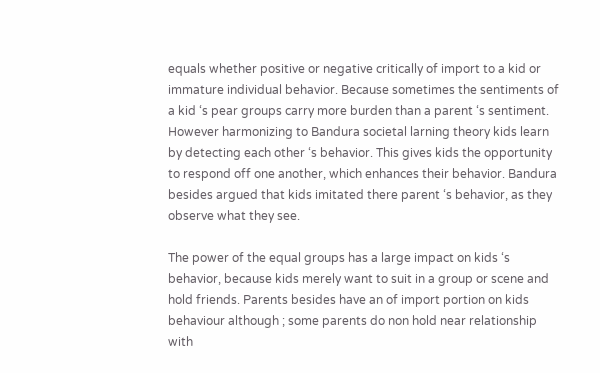equals whether positive or negative critically of import to a kid or immature individual behavior. Because sometimes the sentiments of a kid ‘s pear groups carry more burden than a parent ‘s sentiment. However harmonizing to Bandura societal larning theory kids learn by detecting each other ‘s behavior. This gives kids the opportunity to respond off one another, which enhances their behavior. Bandura besides argued that kids imitated there parent ‘s behavior, as they observe what they see.

The power of the equal groups has a large impact on kids ‘s behavior, because kids merely want to suit in a group or scene and hold friends. Parents besides have an of import portion on kids behaviour although ; some parents do non hold near relationship with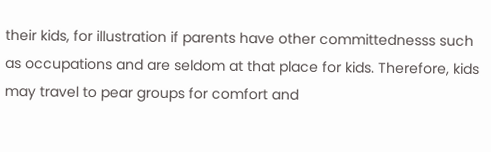their kids, for illustration if parents have other committednesss such as occupations and are seldom at that place for kids. Therefore, kids may travel to pear groups for comfort and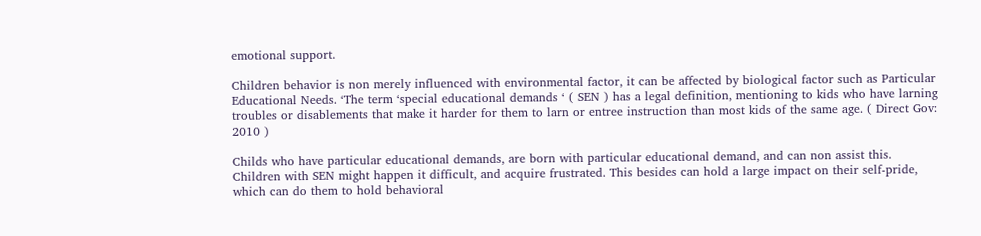emotional support.

Children behavior is non merely influenced with environmental factor, it can be affected by biological factor such as Particular Educational Needs. ‘The term ‘special educational demands ‘ ( SEN ) has a legal definition, mentioning to kids who have larning troubles or disablements that make it harder for them to larn or entree instruction than most kids of the same age. ( Direct Gov: 2010 )

Childs who have particular educational demands, are born with particular educational demand, and can non assist this. Children with SEN might happen it difficult, and acquire frustrated. This besides can hold a large impact on their self-pride, which can do them to hold behavioral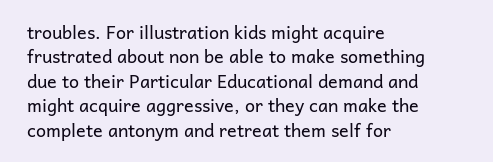troubles. For illustration kids might acquire frustrated about non be able to make something due to their Particular Educational demand and might acquire aggressive, or they can make the complete antonym and retreat them self for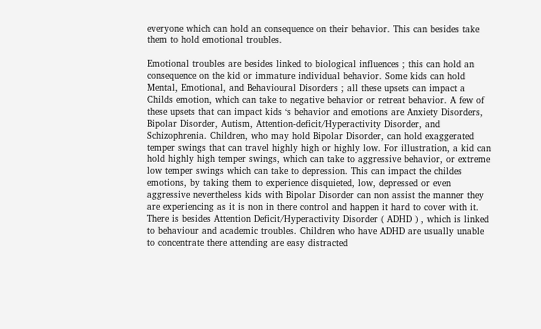everyone which can hold an consequence on their behavior. This can besides take them to hold emotional troubles.

Emotional troubles are besides linked to biological influences ; this can hold an consequence on the kid or immature individual behavior. Some kids can hold Mental, Emotional, and Behavioural Disorders ; all these upsets can impact a Childs emotion, which can take to negative behavior or retreat behavior. A few of these upsets that can impact kids ‘s behavior and emotions are Anxiety Disorders, Bipolar Disorder, Autism, Attention-deficit/Hyperactivity Disorder, and Schizophrenia. Children, who may hold Bipolar Disorder, can hold exaggerated temper swings that can travel highly high or highly low. For illustration, a kid can hold highly high temper swings, which can take to aggressive behavior, or extreme low temper swings which can take to depression. This can impact the childes emotions, by taking them to experience disquieted, low, depressed or even aggressive nevertheless kids with Bipolar Disorder can non assist the manner they are experiencing as it is non in there control and happen it hard to cover with it. There is besides Attention Deficit/Hyperactivity Disorder ( ADHD ) , which is linked to behaviour and academic troubles. Children who have ADHD are usually unable to concentrate there attending are easy distracted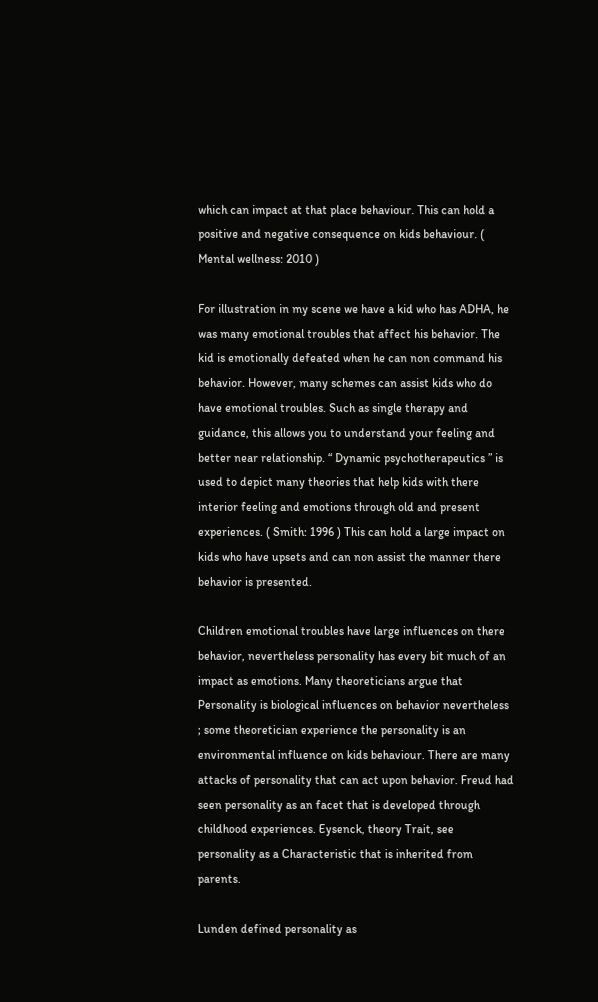which can impact at that place behaviour. This can hold a positive and negative consequence on kids behaviour. ( Mental wellness: 2010 )

For illustration in my scene we have a kid who has ADHA, he was many emotional troubles that affect his behavior. The kid is emotionally defeated when he can non command his behavior. However, many schemes can assist kids who do have emotional troubles. Such as single therapy and guidance, this allows you to understand your feeling and better near relationship. “ Dynamic psychotherapeutics ” is used to depict many theories that help kids with there interior feeling and emotions through old and present experiences. ( Smith: 1996 ) This can hold a large impact on kids who have upsets and can non assist the manner there behavior is presented.

Children emotional troubles have large influences on there behavior, nevertheless personality has every bit much of an impact as emotions. Many theoreticians argue that Personality is biological influences on behavior nevertheless ; some theoretician experience the personality is an environmental influence on kids behaviour. There are many attacks of personality that can act upon behavior. Freud had seen personality as an facet that is developed through childhood experiences. Eysenck, theory Trait, see personality as a Characteristic that is inherited from parents.

Lunden defined personality as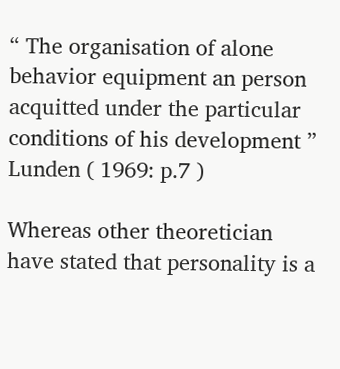“ The organisation of alone behavior equipment an person acquitted under the particular conditions of his development ” Lunden ( 1969: p.7 )

Whereas other theoretician have stated that personality is a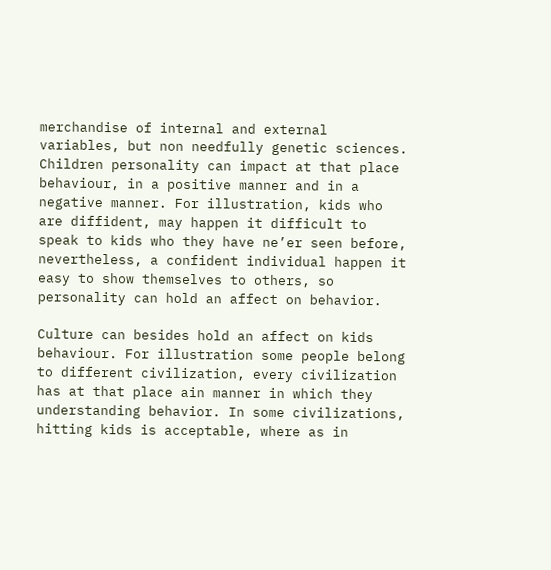merchandise of internal and external variables, but non needfully genetic sciences. Children personality can impact at that place behaviour, in a positive manner and in a negative manner. For illustration, kids who are diffident, may happen it difficult to speak to kids who they have ne’er seen before, nevertheless, a confident individual happen it easy to show themselves to others, so personality can hold an affect on behavior.

Culture can besides hold an affect on kids behaviour. For illustration some people belong to different civilization, every civilization has at that place ain manner in which they understanding behavior. In some civilizations, hitting kids is acceptable, where as in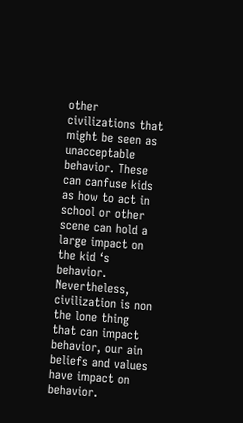other civilizations that might be seen as unacceptable behavior. These can canfuse kids as how to act in school or other scene can hold a large impact on the kid ‘s behavior. Nevertheless, civilization is non the lone thing that can impact behavior, our ain beliefs and values have impact on behavior.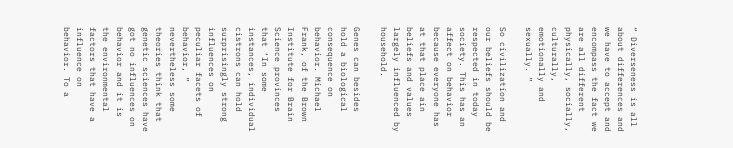“ Diverseness is all about differences and we have to accept and encompass the fact we are all different physically, socially, culturally, emotionally and sexually. ”

So civilization and our beliefs should be respected in today society. This has an affect on behavior because everyone has at that place ain beliefs and values largely influenced by household.

Genes can besides hold a biological consequence on behavior. Michael Frank, of the Brown Institute for Brain Science provinces that ‘In some instances, individual cistrons can hold surprisingly strong influences on peculiar facets of behavior, ” nevertheless some theories think that genetic sciences have got no influences on behavior and it is the environmental factors that have a influence on behavior. To a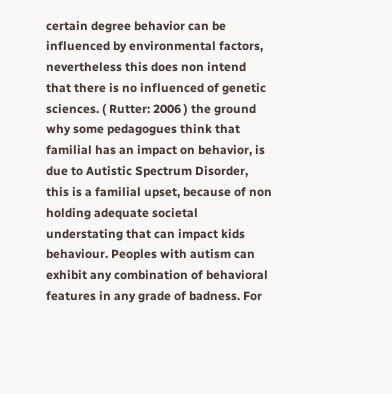certain degree behavior can be influenced by environmental factors, nevertheless this does non intend that there is no influenced of genetic sciences. ( Rutter: 2006 ) the ground why some pedagogues think that familial has an impact on behavior, is due to Autistic Spectrum Disorder, this is a familial upset, because of non holding adequate societal understating that can impact kids behaviour. Peoples with autism can exhibit any combination of behavioral features in any grade of badness. For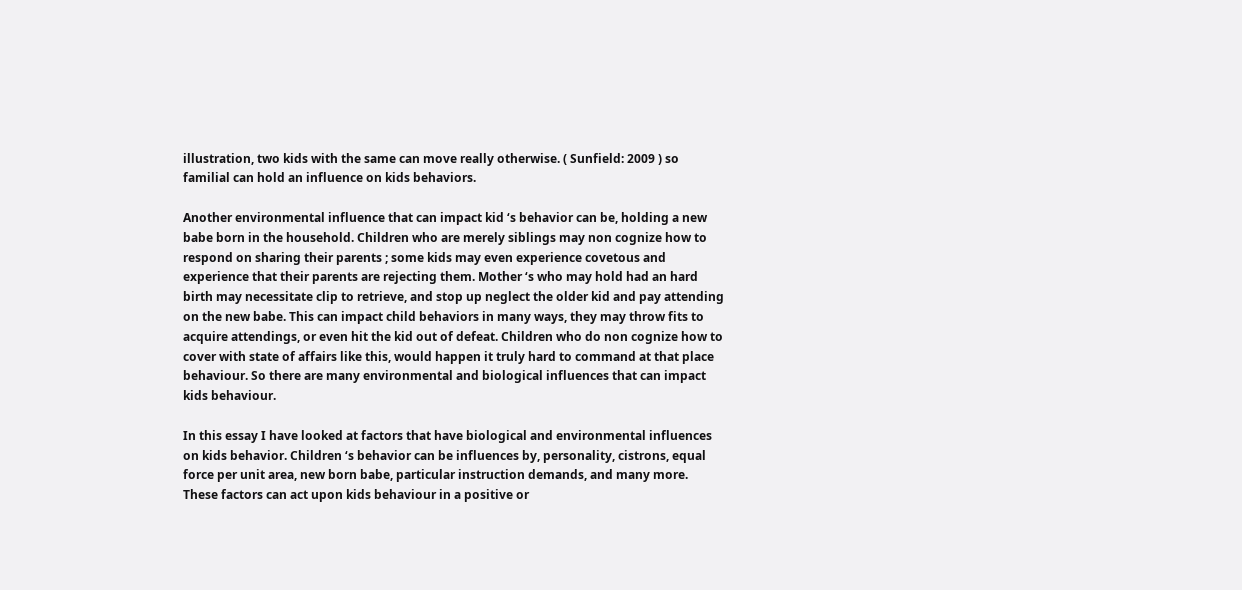illustration, two kids with the same can move really otherwise. ( Sunfield: 2009 ) so familial can hold an influence on kids behaviors.

Another environmental influence that can impact kid ‘s behavior can be, holding a new babe born in the household. Children who are merely siblings may non cognize how to respond on sharing their parents ; some kids may even experience covetous and experience that their parents are rejecting them. Mother ‘s who may hold had an hard birth may necessitate clip to retrieve, and stop up neglect the older kid and pay attending on the new babe. This can impact child behaviors in many ways, they may throw fits to acquire attendings, or even hit the kid out of defeat. Children who do non cognize how to cover with state of affairs like this, would happen it truly hard to command at that place behaviour. So there are many environmental and biological influences that can impact kids behaviour.

In this essay I have looked at factors that have biological and environmental influences on kids behavior. Children ‘s behavior can be influences by, personality, cistrons, equal force per unit area, new born babe, particular instruction demands, and many more. These factors can act upon kids behaviour in a positive or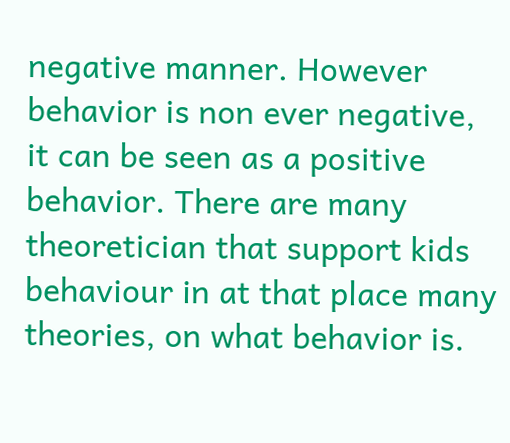negative manner. However behavior is non ever negative, it can be seen as a positive behavior. There are many theoretician that support kids behaviour in at that place many theories, on what behavior is.